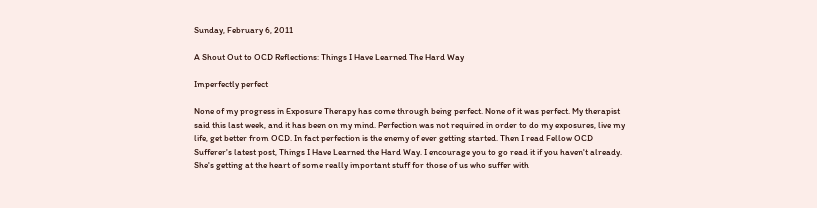Sunday, February 6, 2011

A Shout Out to OCD Reflections: Things I Have Learned The Hard Way

Imperfectly perfect

None of my progress in Exposure Therapy has come through being perfect. None of it was perfect. My therapist said this last week, and it has been on my mind. Perfection was not required in order to do my exposures, live my life, get better from OCD. In fact perfection is the enemy of ever getting started. Then I read Fellow OCD Sufferer's latest post, Things I Have Learned the Hard Way. I encourage you to go read it if you haven't already. She's getting at the heart of some really important stuff for those of us who suffer with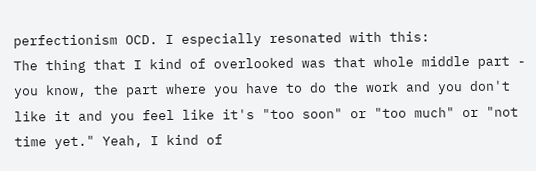perfectionism OCD. I especially resonated with this:
The thing that I kind of overlooked was that whole middle part - you know, the part where you have to do the work and you don't like it and you feel like it's "too soon" or "too much" or "not time yet." Yeah, I kind of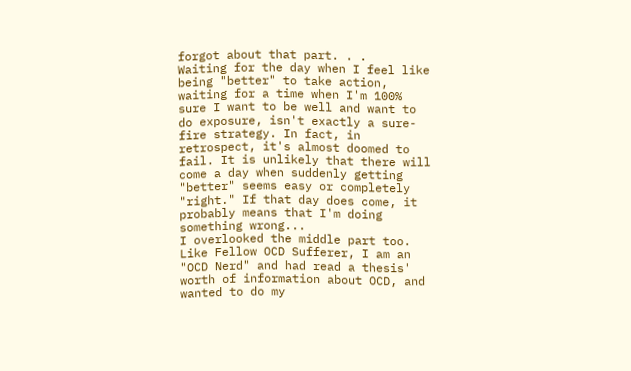forgot about that part. . .
Waiting for the day when I feel like being "better" to take action, waiting for a time when I'm 100% sure I want to be well and want to do exposure, isn't exactly a sure-fire strategy. In fact, in retrospect, it's almost doomed to fail. It is unlikely that there will come a day when suddenly getting "better" seems easy or completely "right." If that day does come, it probably means that I'm doing something wrong...
I overlooked the middle part too. Like Fellow OCD Sufferer, I am an "OCD Nerd" and had read a thesis' worth of information about OCD, and wanted to do my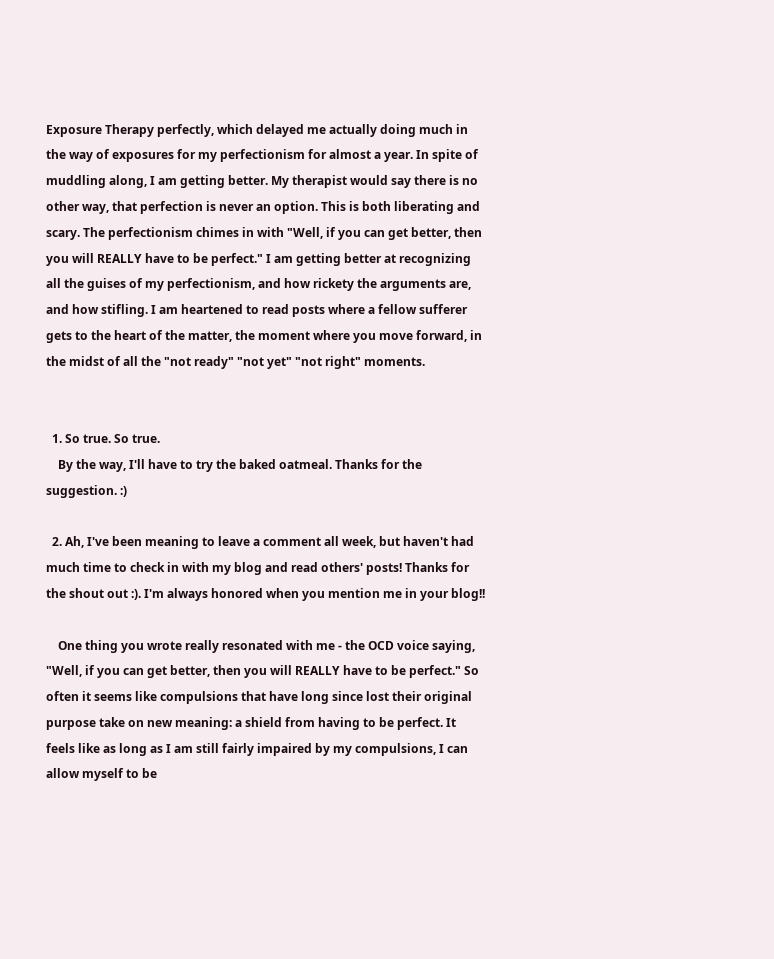Exposure Therapy perfectly, which delayed me actually doing much in the way of exposures for my perfectionism for almost a year. In spite of muddling along, I am getting better. My therapist would say there is no other way, that perfection is never an option. This is both liberating and scary. The perfectionism chimes in with "Well, if you can get better, then you will REALLY have to be perfect." I am getting better at recognizing all the guises of my perfectionism, and how rickety the arguments are, and how stifling. I am heartened to read posts where a fellow sufferer gets to the heart of the matter, the moment where you move forward, in the midst of all the "not ready" "not yet" "not right" moments.


  1. So true. So true.
    By the way, I'll have to try the baked oatmeal. Thanks for the suggestion. :)

  2. Ah, I've been meaning to leave a comment all week, but haven't had much time to check in with my blog and read others' posts! Thanks for the shout out :). I'm always honored when you mention me in your blog!!

    One thing you wrote really resonated with me - the OCD voice saying, "Well, if you can get better, then you will REALLY have to be perfect." So often it seems like compulsions that have long since lost their original purpose take on new meaning: a shield from having to be perfect. It feels like as long as I am still fairly impaired by my compulsions, I can allow myself to be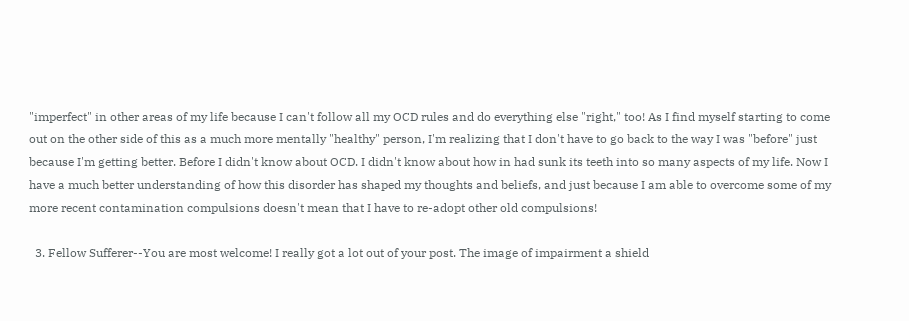"imperfect" in other areas of my life because I can't follow all my OCD rules and do everything else "right," too! As I find myself starting to come out on the other side of this as a much more mentally "healthy" person, I'm realizing that I don't have to go back to the way I was "before" just because I'm getting better. Before I didn't know about OCD. I didn't know about how in had sunk its teeth into so many aspects of my life. Now I have a much better understanding of how this disorder has shaped my thoughts and beliefs, and just because I am able to overcome some of my more recent contamination compulsions doesn't mean that I have to re-adopt other old compulsions!

  3. Fellow Sufferer--You are most welcome! I really got a lot out of your post. The image of impairment a shield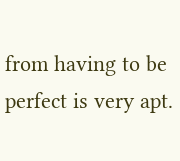from having to be perfect is very apt.